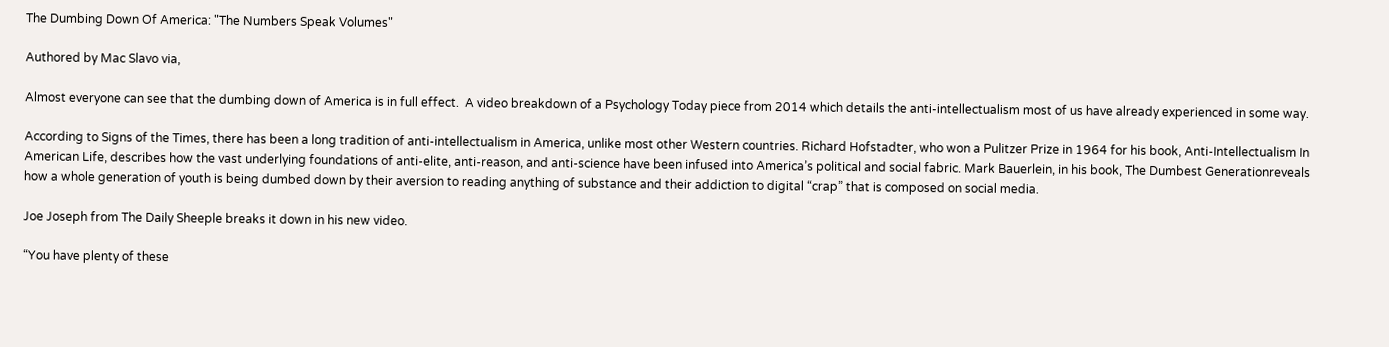The Dumbing Down Of America: "The Numbers Speak Volumes"

Authored by Mac Slavo via,

Almost everyone can see that the dumbing down of America is in full effect.  A video breakdown of a Psychology Today piece from 2014 which details the anti-intellectualism most of us have already experienced in some way.

According to Signs of the Times, there has been a long tradition of anti-intellectualism in America, unlike most other Western countries. Richard Hofstadter, who won a Pulitzer Prize in 1964 for his book, Anti-Intellectualism In American Life, describes how the vast underlying foundations of anti-elite, anti-reason, and anti-science have been infused into America’s political and social fabric. Mark Bauerlein, in his book, The Dumbest Generationreveals how a whole generation of youth is being dumbed down by their aversion to reading anything of substance and their addiction to digital “crap” that is composed on social media.

Joe Joseph from The Daily Sheeple breaks it down in his new video.

“You have plenty of these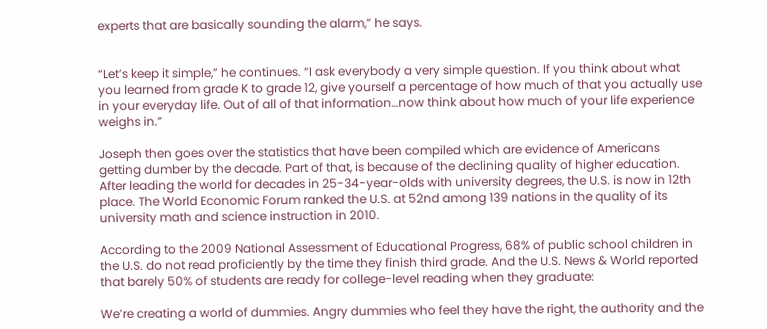experts that are basically sounding the alarm,” he says.


“Let’s keep it simple,” he continues. “I ask everybody a very simple question. If you think about what you learned from grade K to grade 12, give yourself a percentage of how much of that you actually use in your everyday life. Out of all of that information…now think about how much of your life experience weighs in.”

Joseph then goes over the statistics that have been compiled which are evidence of Americans getting dumber by the decade. Part of that, is because of the declining quality of higher education. After leading the world for decades in 25-34-year-olds with university degrees, the U.S. is now in 12th place. The World Economic Forum ranked the U.S. at 52nd among 139 nations in the quality of its university math and science instruction in 2010.

According to the 2009 National Assessment of Educational Progress, 68% of public school children in the U.S. do not read proficiently by the time they finish third grade. And the U.S. News & World reported that barely 50% of students are ready for college-level reading when they graduate:

We’re creating a world of dummies. Angry dummies who feel they have the right, the authority and the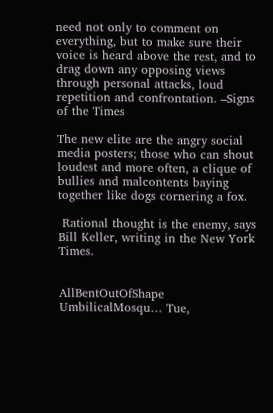need not only to comment on everything, but to make sure their voice is heard above the rest, and to drag down any opposing views through personal attacks, loud repetition and confrontation. –Signs of the Times

The new elite are the angry social media posters; those who can shout loudest and more often, a clique of bullies and malcontents baying together like dogs cornering a fox.

 Rational thought is the enemy, says Bill Keller, writing in the New York Times.


AllBentOutOfShape UmbilicalMosqu… Tue,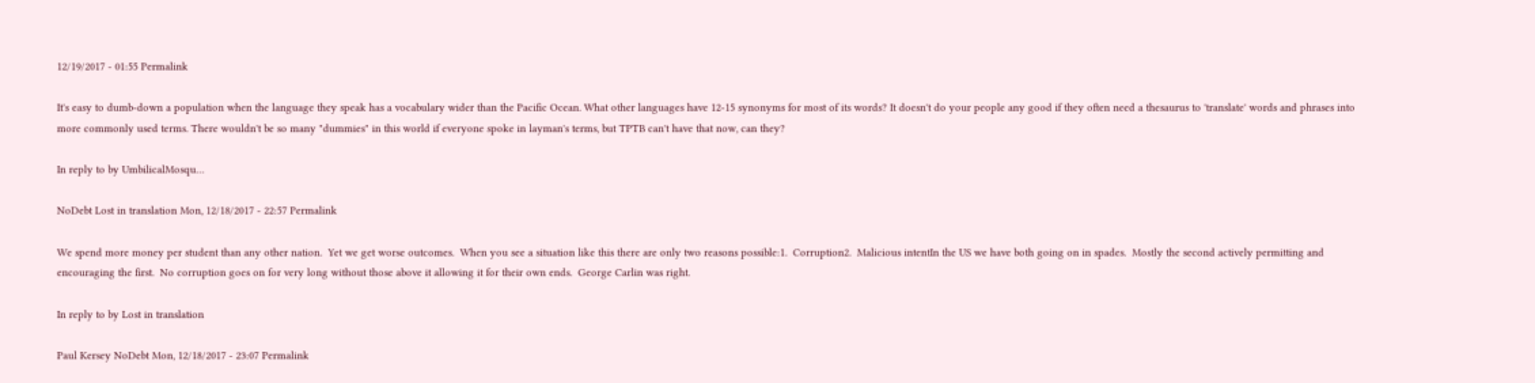12/19/2017 - 01:55 Permalink

It's easy to dumb-down a population when the language they speak has a vocabulary wider than the Pacific Ocean. What other languages have 12-15 synonyms for most of its words? It doesn't do your people any good if they often need a thesaurus to 'translate' words and phrases into more commonly used terms. There wouldn't be so many "dummies" in this world if everyone spoke in layman's terms, but TPTB can't have that now, can they?

In reply to by UmbilicalMosqu…

NoDebt Lost in translation Mon, 12/18/2017 - 22:57 Permalink

We spend more money per student than any other nation.  Yet we get worse outcomes.  When you see a situation like this there are only two reasons possible:1.  Corruption2.  Malicious intentIn the US we have both going on in spades.  Mostly the second actively permitting and encouraging the first.  No corruption goes on for very long without those above it allowing it for their own ends.  George Carlin was right.

In reply to by Lost in translation

Paul Kersey NoDebt Mon, 12/18/2017 - 23:07 Permalink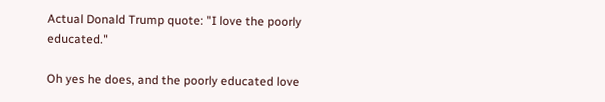Actual Donald Trump quote: "I love the poorly educated."

Oh yes he does, and the poorly educated love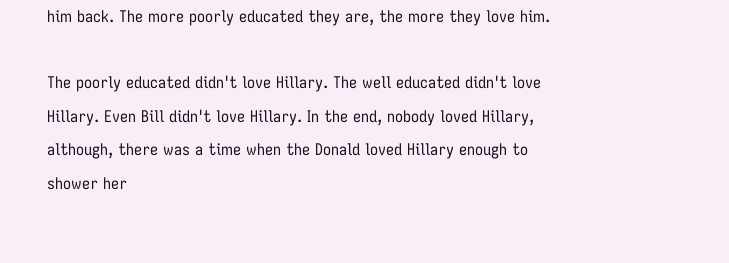him back. The more poorly educated they are, the more they love him.

The poorly educated didn't love Hillary. The well educated didn't love Hillary. Even Bill didn't love Hillary. In the end, nobody loved Hillary, although, there was a time when the Donald loved Hillary enough to shower her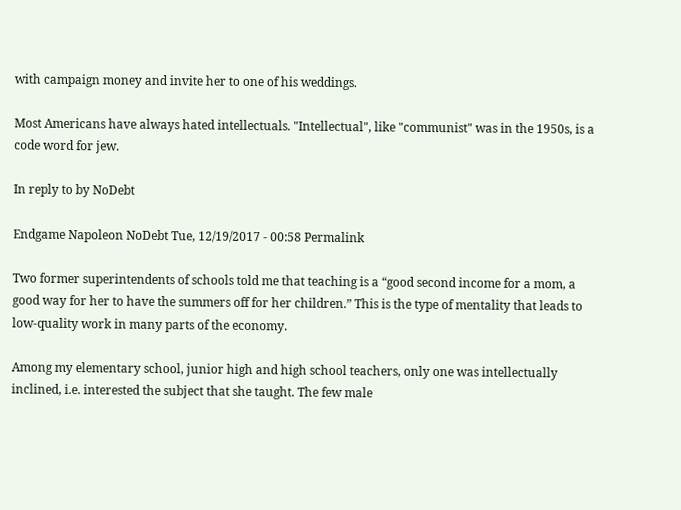with campaign money and invite her to one of his weddings.

Most Americans have always hated intellectuals. "Intellectual", like "communist" was in the 1950s, is a code word for jew.

In reply to by NoDebt

Endgame Napoleon NoDebt Tue, 12/19/2017 - 00:58 Permalink

Two former superintendents of schools told me that teaching is a “good second income for a mom, a good way for her to have the summers off for her children.” This is the type of mentality that leads to low-quality work in many parts of the economy.

Among my elementary school, junior high and high school teachers, only one was intellectually inclined, i.e. interested the subject that she taught. The few male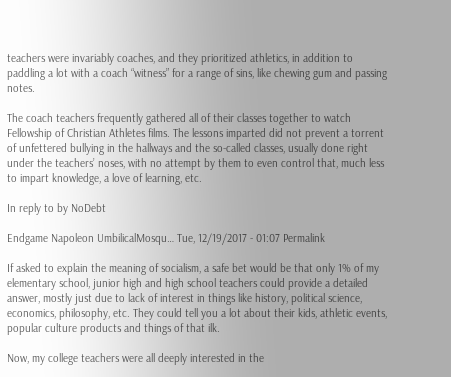teachers were invariably coaches, and they prioritized athletics, in addition to paddling a lot with a coach “witness” for a range of sins, like chewing gum and passing notes.

The coach teachers frequently gathered all of their classes together to watch Fellowship of Christian Athletes films. The lessons imparted did not prevent a torrent of unfettered bullying in the hallways and the so-called classes, usually done right under the teachers’ noses, with no attempt by them to even control that, much less to impart knowledge, a love of learning, etc.

In reply to by NoDebt

Endgame Napoleon UmbilicalMosqu… Tue, 12/19/2017 - 01:07 Permalink

If asked to explain the meaning of socialism, a safe bet would be that only 1% of my elementary school, junior high and high school teachers could provide a detailed answer, mostly just due to lack of interest in things like history, political science, economics, philosophy, etc. They could tell you a lot about their kids, athletic events, popular culture products and things of that ilk.

Now, my college teachers were all deeply interested in the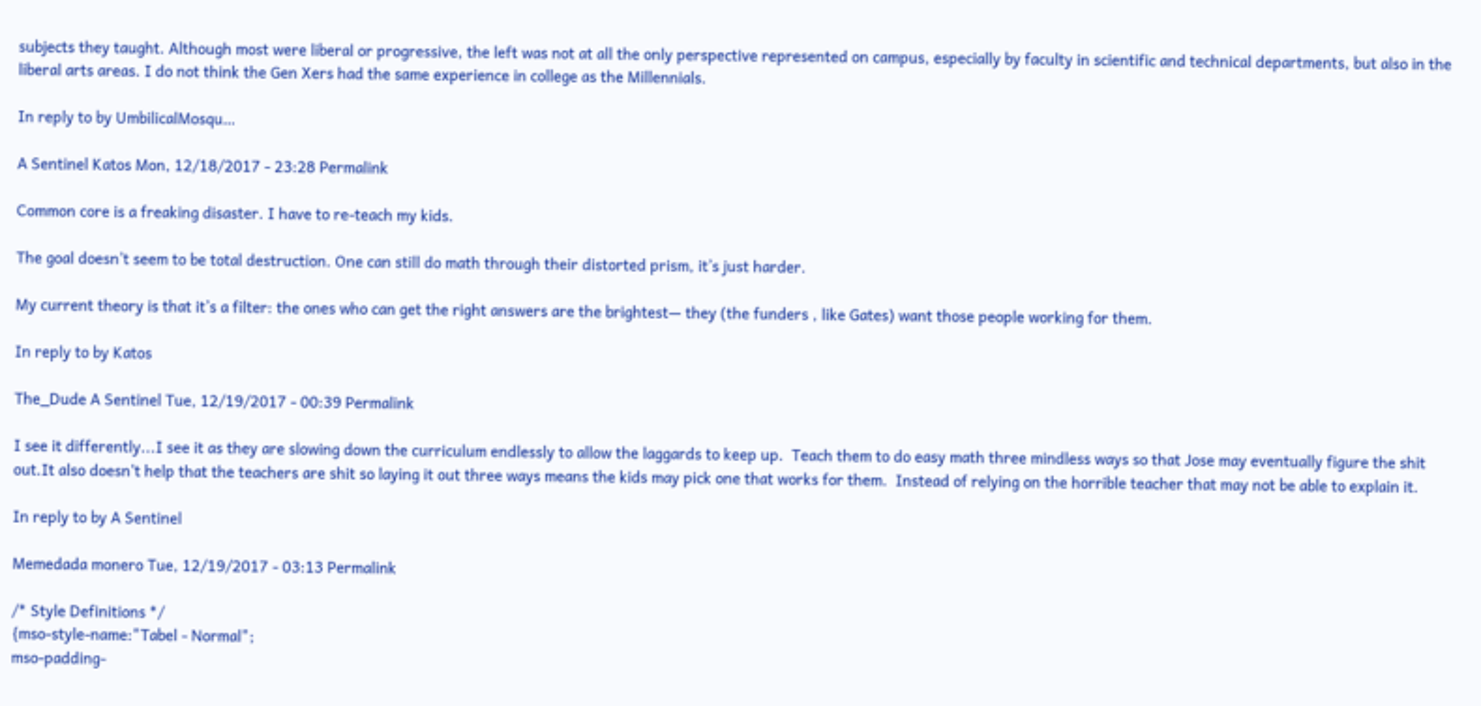subjects they taught. Although most were liberal or progressive, the left was not at all the only perspective represented on campus, especially by faculty in scientific and technical departments, but also in the liberal arts areas. I do not think the Gen Xers had the same experience in college as the Millennials.

In reply to by UmbilicalMosqu…

A Sentinel Katos Mon, 12/18/2017 - 23:28 Permalink

Common core is a freaking disaster. I have to re-teach my kids.

The goal doesn’t seem to be total destruction. One can still do math through their distorted prism, it’s just harder.

My current theory is that it’s a filter: the ones who can get the right answers are the brightest— they (the funders , like Gates) want those people working for them.

In reply to by Katos

The_Dude A Sentinel Tue, 12/19/2017 - 00:39 Permalink

I see it differently...I see it as they are slowing down the curriculum endlessly to allow the laggards to keep up.  Teach them to do easy math three mindless ways so that Jose may eventually figure the shit out.It also doesn't help that the teachers are shit so laying it out three ways means the kids may pick one that works for them.  Instead of relying on the horrible teacher that may not be able to explain it.

In reply to by A Sentinel

Memedada monero Tue, 12/19/2017 - 03:13 Permalink

/* Style Definitions */
{mso-style-name:"Tabel - Normal";
mso-padding-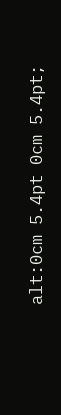alt:0cm 5.4pt 0cm 5.4pt;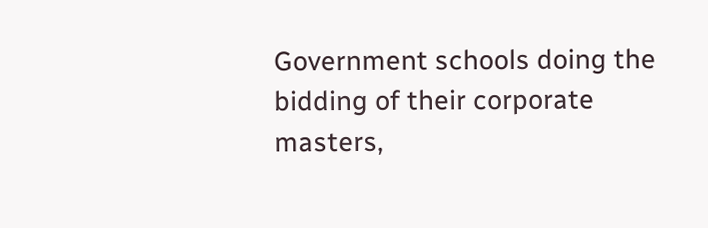Government schools doing the bidding of their corporate masters,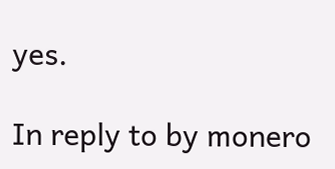yes.

In reply to by monero